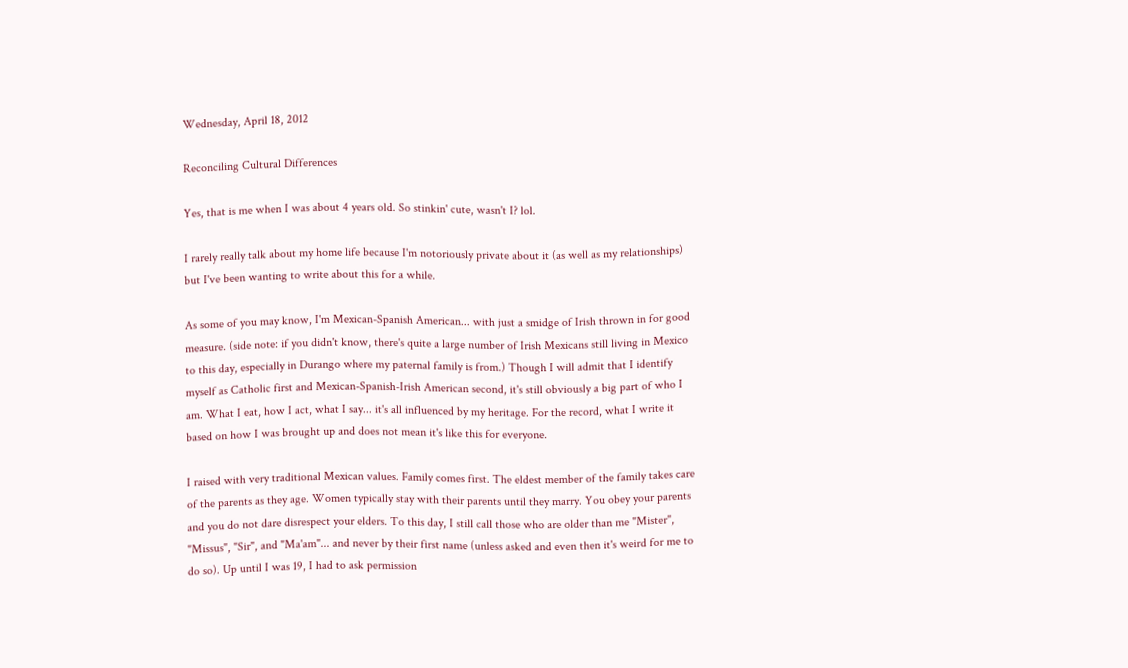Wednesday, April 18, 2012

Reconciling Cultural Differences

Yes, that is me when I was about 4 years old. So stinkin' cute, wasn't I? lol.

I rarely really talk about my home life because I'm notoriously private about it (as well as my relationships) but I've been wanting to write about this for a while.

As some of you may know, I'm Mexican-Spanish American... with just a smidge of Irish thrown in for good measure. (side note: if you didn't know, there's quite a large number of Irish Mexicans still living in Mexico to this day, especially in Durango where my paternal family is from.) Though I will admit that I identify myself as Catholic first and Mexican-Spanish-Irish American second, it's still obviously a big part of who I am. What I eat, how I act, what I say... it's all influenced by my heritage. For the record, what I write it based on how I was brought up and does not mean it's like this for everyone.

I raised with very traditional Mexican values. Family comes first. The eldest member of the family takes care of the parents as they age. Women typically stay with their parents until they marry. You obey your parents and you do not dare disrespect your elders. To this day, I still call those who are older than me "Mister", "Missus", "Sir", and "Ma'am"... and never by their first name (unless asked and even then it's weird for me to do so). Up until I was 19, I had to ask permission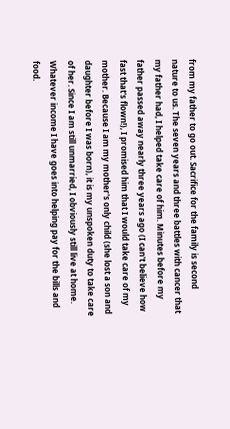from my father to go out. Sacrifice for the family is second nature to us. The seven years and three battles with cancer that my father had, I helped take care of him. Minutes before my father passed away nearly three years ago (I can't believe how fast that's flown!), I promised him that I would take care of my mother. Because I am my mother's only child (she lost a son and daughter before I was born), it is my unspoken duty to take care of her. Since I am still unmarried, I obviously still live at home. Whatever income I have goes into helping pay for the bills and food.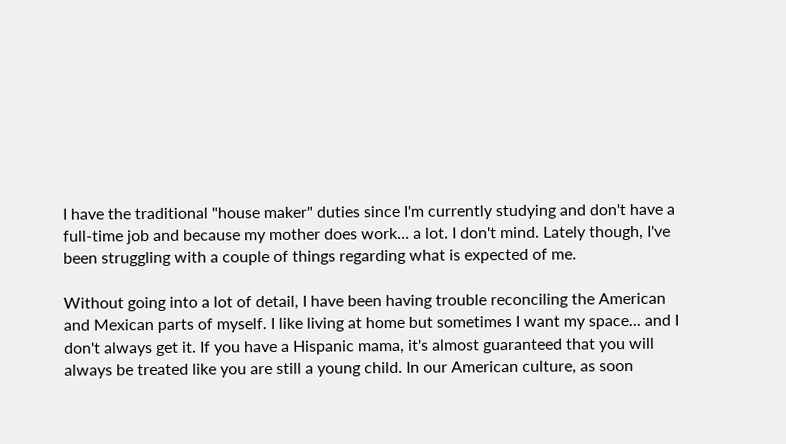I have the traditional "house maker" duties since I'm currently studying and don't have a full-time job and because my mother does work... a lot. I don't mind. Lately though, I've been struggling with a couple of things regarding what is expected of me.

Without going into a lot of detail, I have been having trouble reconciling the American and Mexican parts of myself. I like living at home but sometimes I want my space... and I don't always get it. If you have a Hispanic mama, it's almost guaranteed that you will always be treated like you are still a young child. In our American culture, as soon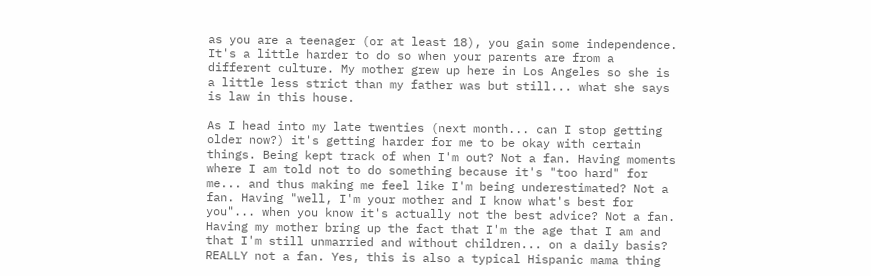as you are a teenager (or at least 18), you gain some independence. It's a little harder to do so when your parents are from a different culture. My mother grew up here in Los Angeles so she is a little less strict than my father was but still... what she says is law in this house.

As I head into my late twenties (next month... can I stop getting older now?) it's getting harder for me to be okay with certain things. Being kept track of when I'm out? Not a fan. Having moments where I am told not to do something because it's "too hard" for me... and thus making me feel like I'm being underestimated? Not a fan. Having "well, I'm your mother and I know what's best for you"... when you know it's actually not the best advice? Not a fan. Having my mother bring up the fact that I'm the age that I am and that I'm still unmarried and without children... on a daily basis? REALLY not a fan. Yes, this is also a typical Hispanic mama thing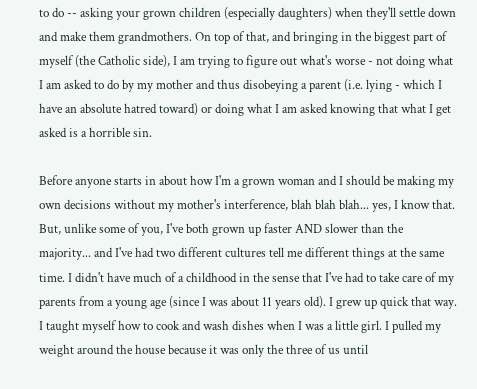to do -- asking your grown children (especially daughters) when they'll settle down and make them grandmothers. On top of that, and bringing in the biggest part of myself (the Catholic side), I am trying to figure out what's worse - not doing what I am asked to do by my mother and thus disobeying a parent (i.e. lying - which I have an absolute hatred toward) or doing what I am asked knowing that what I get asked is a horrible sin.

Before anyone starts in about how I'm a grown woman and I should be making my own decisions without my mother's interference, blah blah blah... yes, I know that. But, unlike some of you, I've both grown up faster AND slower than the majority... and I've had two different cultures tell me different things at the same time. I didn't have much of a childhood in the sense that I've had to take care of my parents from a young age (since I was about 11 years old). I grew up quick that way. I taught myself how to cook and wash dishes when I was a little girl. I pulled my weight around the house because it was only the three of us until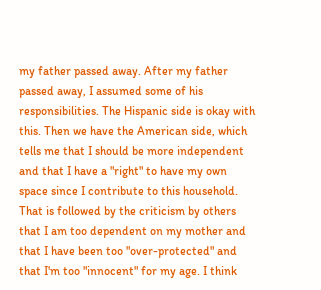my father passed away. After my father passed away, I assumed some of his responsibilities. The Hispanic side is okay with this. Then we have the American side, which tells me that I should be more independent and that I have a "right" to have my own space since I contribute to this household. That is followed by the criticism by others that I am too dependent on my mother and that I have been too "over-protected" and that I'm too "innocent" for my age. I think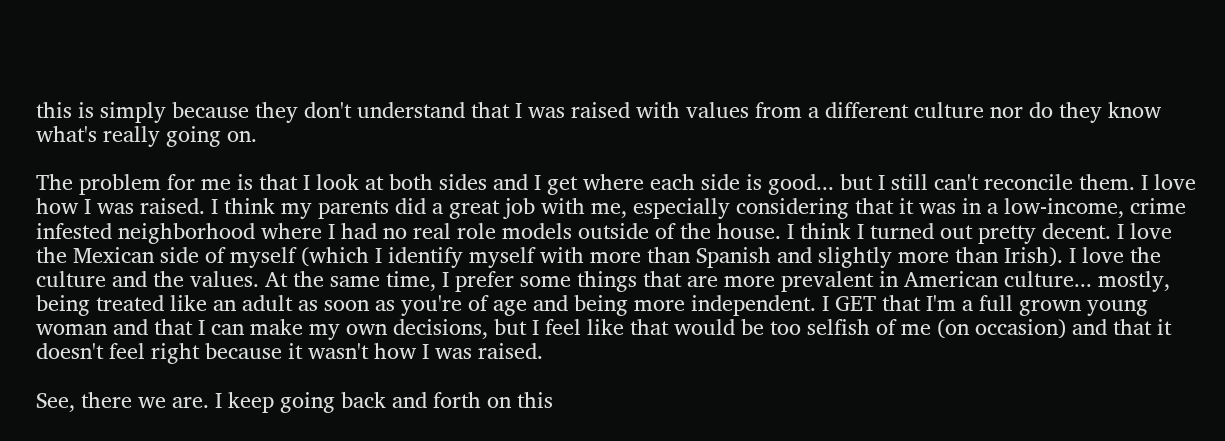this is simply because they don't understand that I was raised with values from a different culture nor do they know what's really going on.

The problem for me is that I look at both sides and I get where each side is good... but I still can't reconcile them. I love how I was raised. I think my parents did a great job with me, especially considering that it was in a low-income, crime infested neighborhood where I had no real role models outside of the house. I think I turned out pretty decent. I love the Mexican side of myself (which I identify myself with more than Spanish and slightly more than Irish). I love the culture and the values. At the same time, I prefer some things that are more prevalent in American culture... mostly, being treated like an adult as soon as you're of age and being more independent. I GET that I'm a full grown young woman and that I can make my own decisions, but I feel like that would be too selfish of me (on occasion) and that it doesn't feel right because it wasn't how I was raised.

See, there we are. I keep going back and forth on this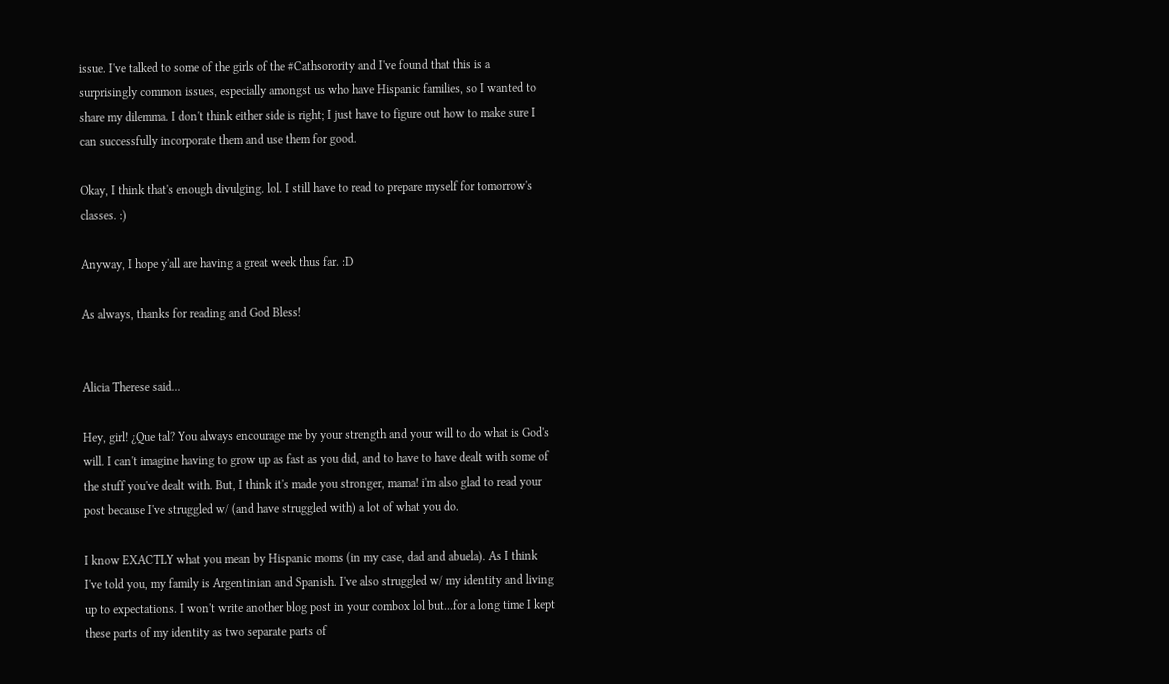issue. I've talked to some of the girls of the #Cathsorority and I've found that this is a surprisingly common issues, especially amongst us who have Hispanic families, so I wanted to share my dilemma. I don't think either side is right; I just have to figure out how to make sure I can successfully incorporate them and use them for good.

Okay, I think that's enough divulging. lol. I still have to read to prepare myself for tomorrow's classes. :)

Anyway, I hope y'all are having a great week thus far. :D

As always, thanks for reading and God Bless!


Alicia Therese said...

Hey, girl! ¿Que tal? You always encourage me by your strength and your will to do what is God's will. I can't imagine having to grow up as fast as you did, and to have to have dealt with some of the stuff you've dealt with. But, I think it's made you stronger, mama! i'm also glad to read your post because I've struggled w/ (and have struggled with) a lot of what you do.

I know EXACTLY what you mean by Hispanic moms (in my case, dad and abuela). As I think I've told you, my family is Argentinian and Spanish. I've also struggled w/ my identity and living up to expectations. I won't write another blog post in your combox lol but...for a long time I kept these parts of my identity as two separate parts of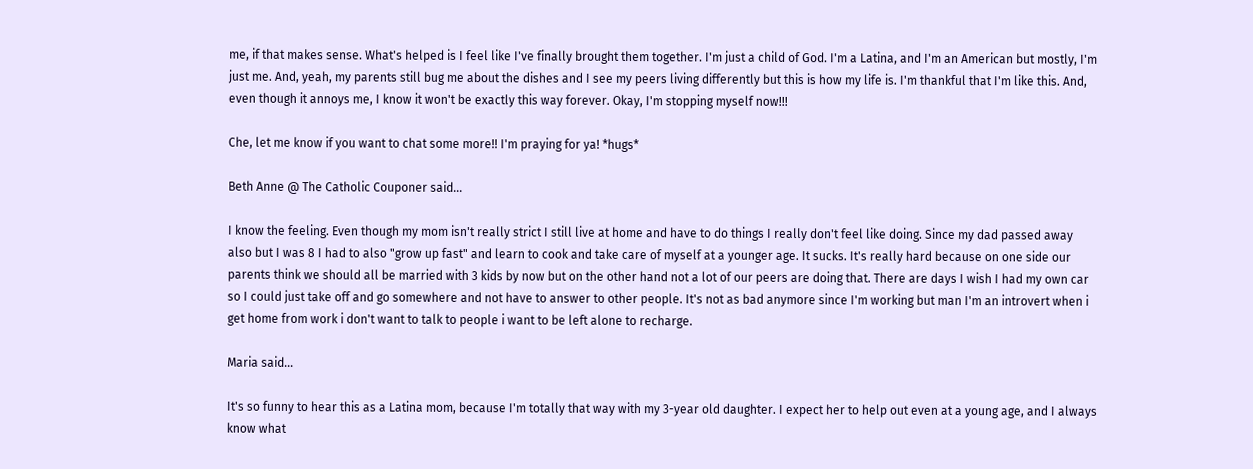me, if that makes sense. What's helped is I feel like I've finally brought them together. I'm just a child of God. I'm a Latina, and I'm an American but mostly, I'm just me. And, yeah, my parents still bug me about the dishes and I see my peers living differently but this is how my life is. I'm thankful that I'm like this. And, even though it annoys me, I know it won't be exactly this way forever. Okay, I'm stopping myself now!!!

Che, let me know if you want to chat some more!! I'm praying for ya! *hugs*

Beth Anne @ The Catholic Couponer said...

I know the feeling. Even though my mom isn't really strict I still live at home and have to do things I really don't feel like doing. Since my dad passed away also but I was 8 I had to also "grow up fast" and learn to cook and take care of myself at a younger age. It sucks. It's really hard because on one side our parents think we should all be married with 3 kids by now but on the other hand not a lot of our peers are doing that. There are days I wish I had my own car so I could just take off and go somewhere and not have to answer to other people. It's not as bad anymore since I'm working but man I'm an introvert when i get home from work i don't want to talk to people i want to be left alone to recharge.

Maria said...

It's so funny to hear this as a Latina mom, because I'm totally that way with my 3-year old daughter. I expect her to help out even at a young age, and I always know what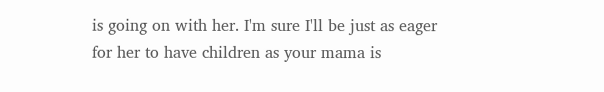is going on with her. I'm sure I'll be just as eager for her to have children as your mama is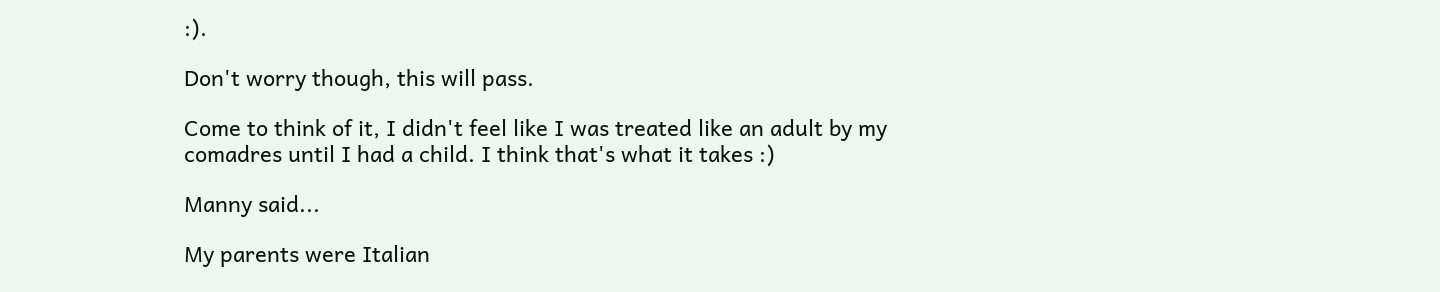:).

Don't worry though, this will pass.

Come to think of it, I didn't feel like I was treated like an adult by my comadres until I had a child. I think that's what it takes :)

Manny said...

My parents were Italian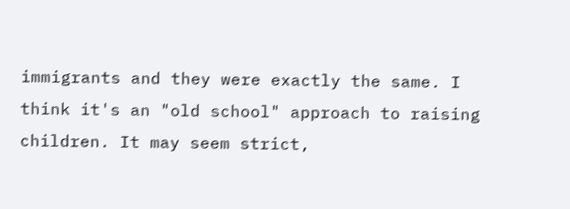immigrants and they were exactly the same. I think it's an "old school" approach to raising children. It may seem strict,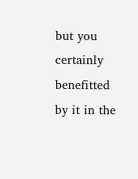but you certainly benefitted by it in the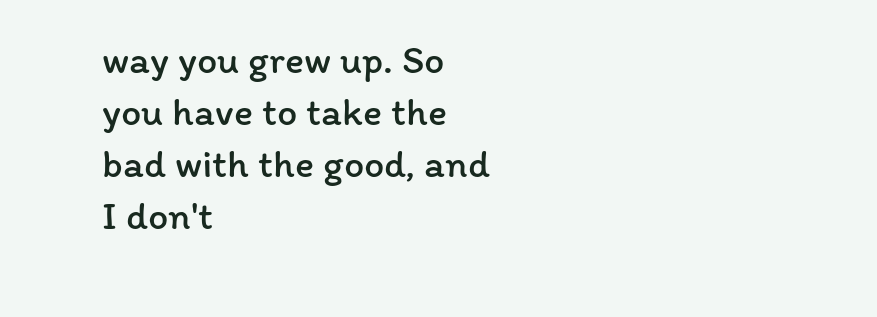way you grew up. So you have to take the bad with the good, and I don't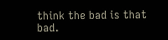think the bad is that bad.